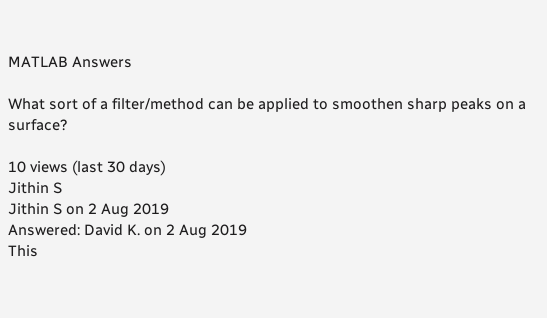MATLAB Answers

What sort of a filter/method can be applied to smoothen sharp peaks on a surface?

10 views (last 30 days)
Jithin S
Jithin S on 2 Aug 2019
Answered: David K. on 2 Aug 2019
This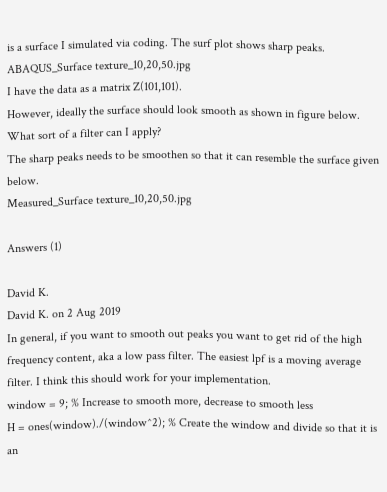is a surface I simulated via coding. The surf plot shows sharp peaks.
ABAQUS_Surface texture_10,20,50.jpg
I have the data as a matrix Z(101,101).
However, ideally the surface should look smooth as shown in figure below. What sort of a filter can I apply?
The sharp peaks needs to be smoothen so that it can resemble the surface given below.
Measured_Surface texture_10,20,50.jpg

Answers (1)

David K.
David K. on 2 Aug 2019
In general, if you want to smooth out peaks you want to get rid of the high frequency content, aka a low pass filter. The easiest lpf is a moving average filter. I think this should work for your implementation.
window = 9; % Increase to smooth more, decrease to smooth less
H = ones(window)./(window^2); % Create the window and divide so that it is an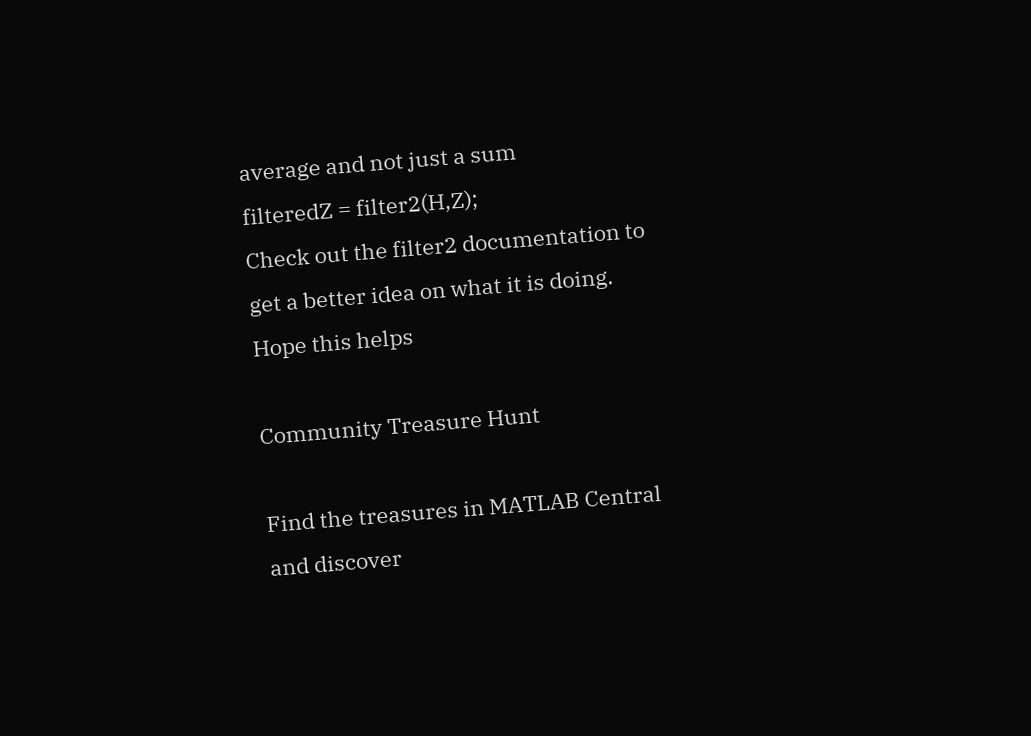average and not just a sum
filteredZ = filter2(H,Z);
Check out the filter2 documentation to get a better idea on what it is doing. Hope this helps

Community Treasure Hunt

Find the treasures in MATLAB Central and discover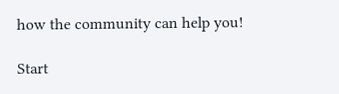how the community can help you!

Start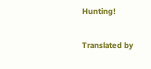Hunting!

Translated by